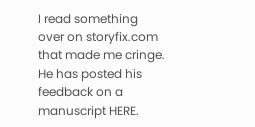I read something over on storyfix.com that made me cringe.  He has posted his feedback on a manuscript HERE.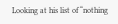Looking at his list of “nothing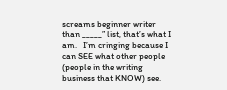screams beginner writer than _____” list, that’s what I am.   I’m cringing because I can SEE what other people (people in the writing business that KNOW) see.